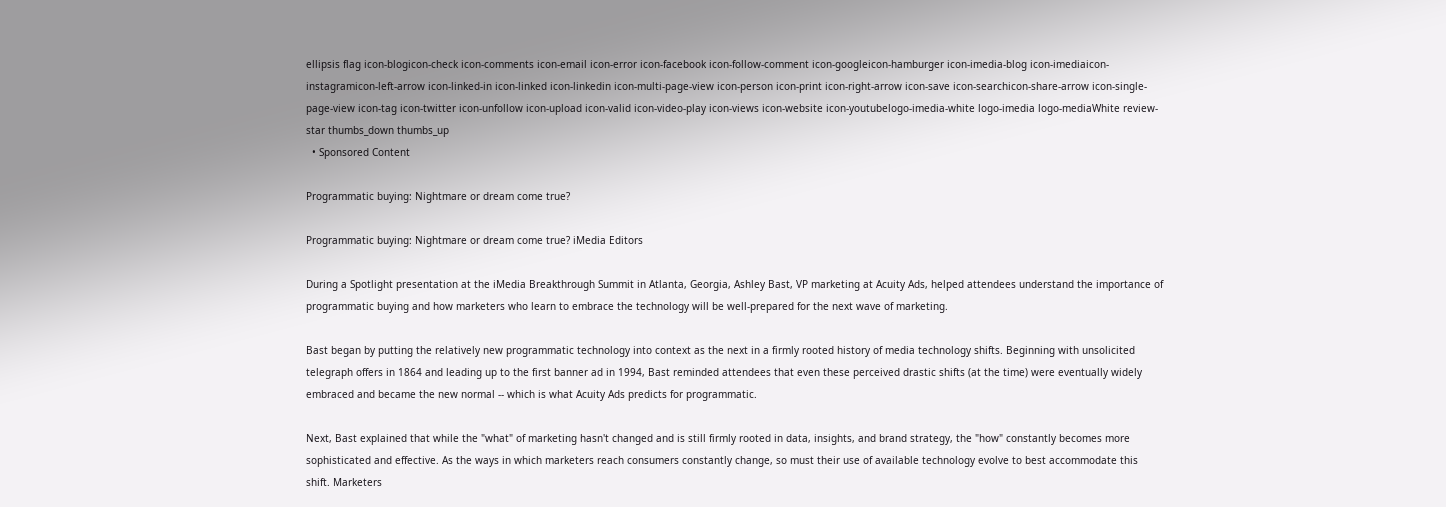ellipsis flag icon-blogicon-check icon-comments icon-email icon-error icon-facebook icon-follow-comment icon-googleicon-hamburger icon-imedia-blog icon-imediaicon-instagramicon-left-arrow icon-linked-in icon-linked icon-linkedin icon-multi-page-view icon-person icon-print icon-right-arrow icon-save icon-searchicon-share-arrow icon-single-page-view icon-tag icon-twitter icon-unfollow icon-upload icon-valid icon-video-play icon-views icon-website icon-youtubelogo-imedia-white logo-imedia logo-mediaWhite review-star thumbs_down thumbs_up
  • Sponsored Content

Programmatic buying: Nightmare or dream come true?

Programmatic buying: Nightmare or dream come true? iMedia Editors

During a Spotlight presentation at the iMedia Breakthrough Summit in Atlanta, Georgia, Ashley Bast, VP marketing at Acuity Ads, helped attendees understand the importance of programmatic buying and how marketers who learn to embrace the technology will be well-prepared for the next wave of marketing.

Bast began by putting the relatively new programmatic technology into context as the next in a firmly rooted history of media technology shifts. Beginning with unsolicited telegraph offers in 1864 and leading up to the first banner ad in 1994, Bast reminded attendees that even these perceived drastic shifts (at the time) were eventually widely embraced and became the new normal -- which is what Acuity Ads predicts for programmatic.

Next, Bast explained that while the "what" of marketing hasn't changed and is still firmly rooted in data, insights, and brand strategy, the "how" constantly becomes more sophisticated and effective. As the ways in which marketers reach consumers constantly change, so must their use of available technology evolve to best accommodate this shift. Marketers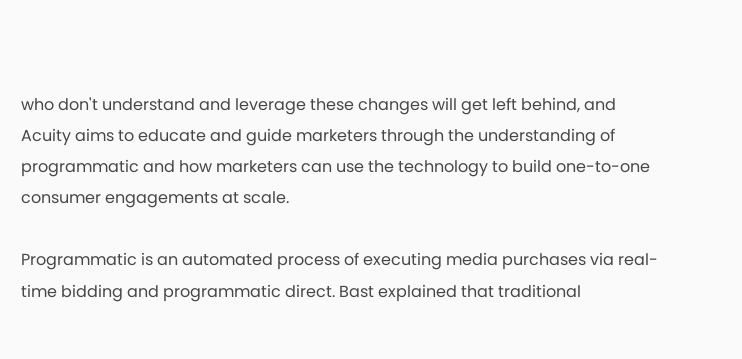who don't understand and leverage these changes will get left behind, and Acuity aims to educate and guide marketers through the understanding of programmatic and how marketers can use the technology to build one-to-one consumer engagements at scale.

Programmatic is an automated process of executing media purchases via real-time bidding and programmatic direct. Bast explained that traditional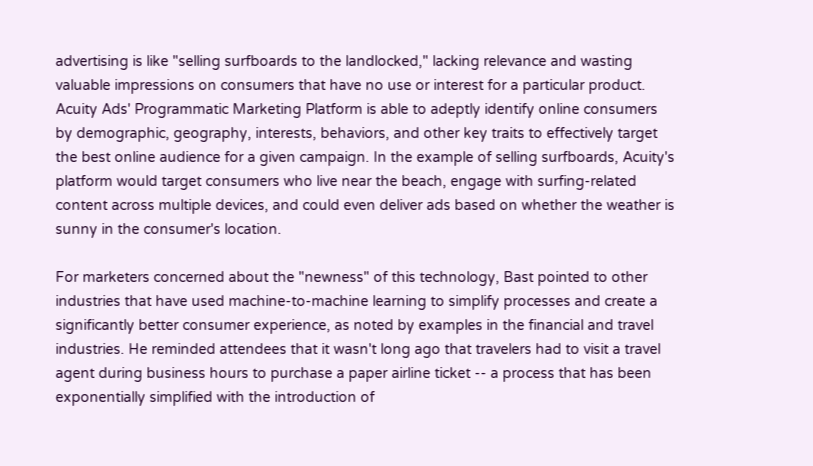advertising is like "selling surfboards to the landlocked," lacking relevance and wasting valuable impressions on consumers that have no use or interest for a particular product. Acuity Ads' Programmatic Marketing Platform is able to adeptly identify online consumers by demographic, geography, interests, behaviors, and other key traits to effectively target the best online audience for a given campaign. In the example of selling surfboards, Acuity's platform would target consumers who live near the beach, engage with surfing-related content across multiple devices, and could even deliver ads based on whether the weather is sunny in the consumer's location.

For marketers concerned about the "newness" of this technology, Bast pointed to other industries that have used machine-to-machine learning to simplify processes and create a significantly better consumer experience, as noted by examples in the financial and travel industries. He reminded attendees that it wasn't long ago that travelers had to visit a travel agent during business hours to purchase a paper airline ticket -- a process that has been exponentially simplified with the introduction of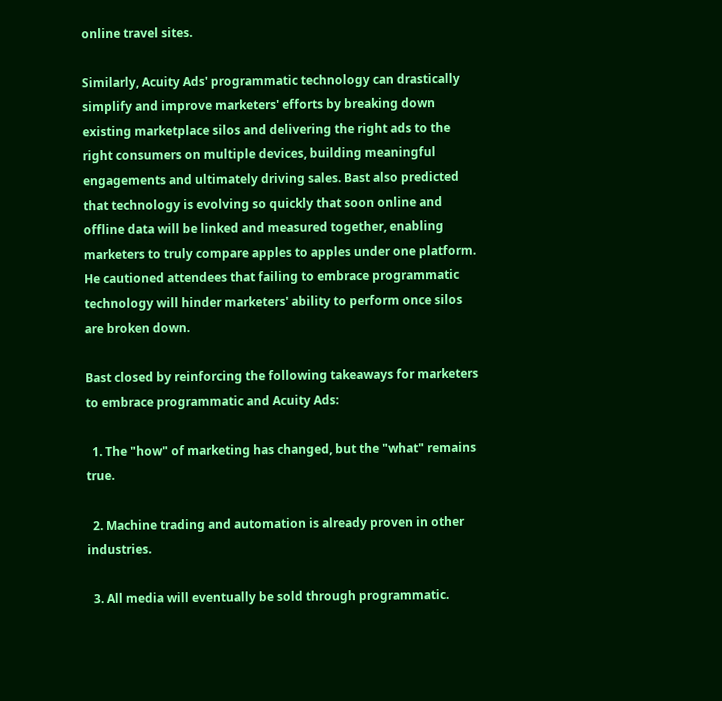online travel sites.

Similarly, Acuity Ads' programmatic technology can drastically simplify and improve marketers' efforts by breaking down existing marketplace silos and delivering the right ads to the right consumers on multiple devices, building meaningful engagements and ultimately driving sales. Bast also predicted that technology is evolving so quickly that soon online and offline data will be linked and measured together, enabling marketers to truly compare apples to apples under one platform. He cautioned attendees that failing to embrace programmatic technology will hinder marketers' ability to perform once silos are broken down.

Bast closed by reinforcing the following takeaways for marketers to embrace programmatic and Acuity Ads:

  1. The "how" of marketing has changed, but the "what" remains true.

  2. Machine trading and automation is already proven in other industries.

  3. All media will eventually be sold through programmatic.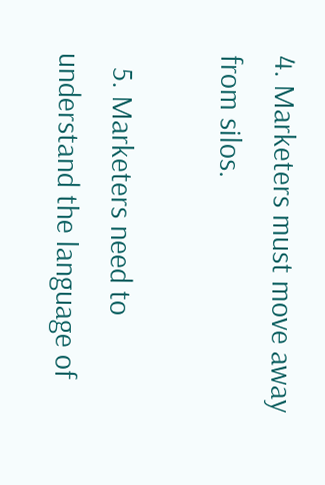4. Marketers must move away from silos.

  5. Marketers need to understand the language of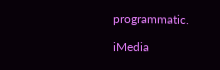programmatic.

iMedia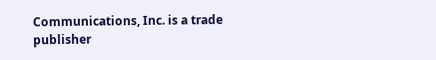Communications, Inc. is a trade publisher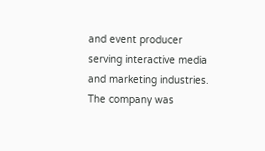and event producer serving interactive media and marketing industries. The company was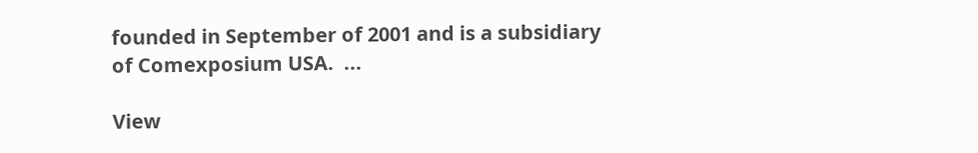founded in September of 2001 and is a subsidiary of Comexposium USA.  ...

View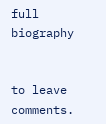full biography


to leave comments.